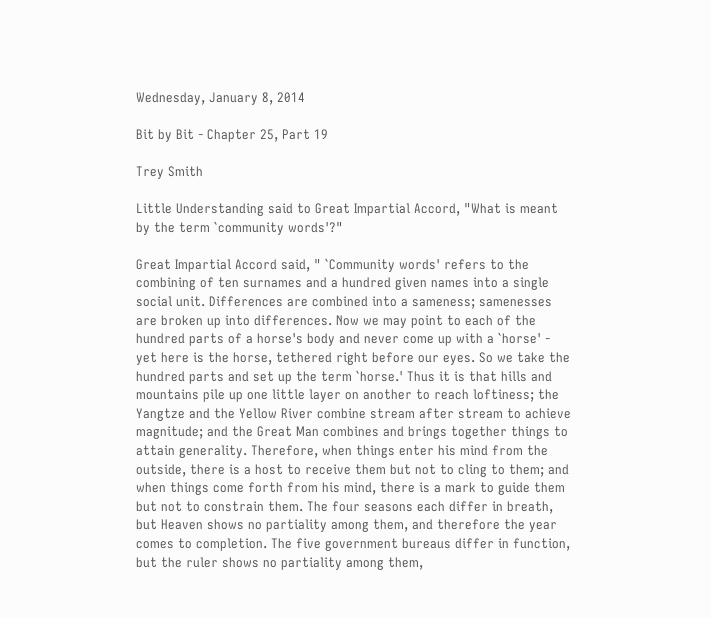Wednesday, January 8, 2014

Bit by Bit - Chapter 25, Part 19

Trey Smith

Little Understanding said to Great Impartial Accord, "What is meant by the term `community words'?"

Great Impartial Accord said, " `Community words' refers to the combining of ten surnames and a hundred given names into a single social unit. Differences are combined into a sameness; samenesses are broken up into differences. Now we may point to each of the hundred parts of a horse's body and never come up with a `horse' - yet here is the horse, tethered right before our eyes. So we take the hundred parts and set up the term `horse.' Thus it is that hills and mountains pile up one little layer on another to reach loftiness; the Yangtze and the Yellow River combine stream after stream to achieve magnitude; and the Great Man combines and brings together things to attain generality. Therefore, when things enter his mind from the outside, there is a host to receive them but not to cling to them; and when things come forth from his mind, there is a mark to guide them but not to constrain them. The four seasons each differ in breath, but Heaven shows no partiality among them, and therefore the year comes to completion. The five government bureaus differ in function, but the ruler shows no partiality among them,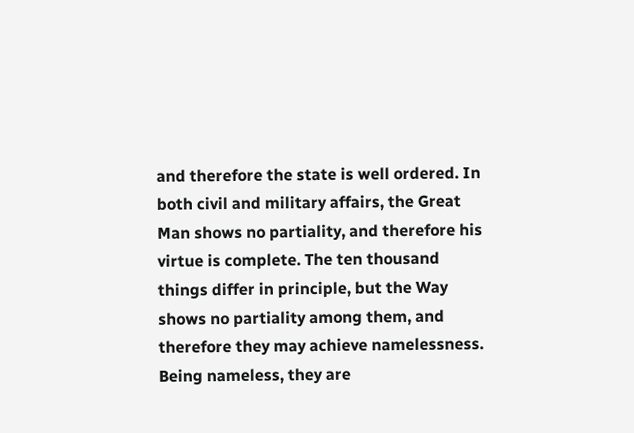and therefore the state is well ordered. In both civil and military affairs, the Great Man shows no partiality, and therefore his virtue is complete. The ten thousand things differ in principle, but the Way shows no partiality among them, and therefore they may achieve namelessness. Being nameless, they are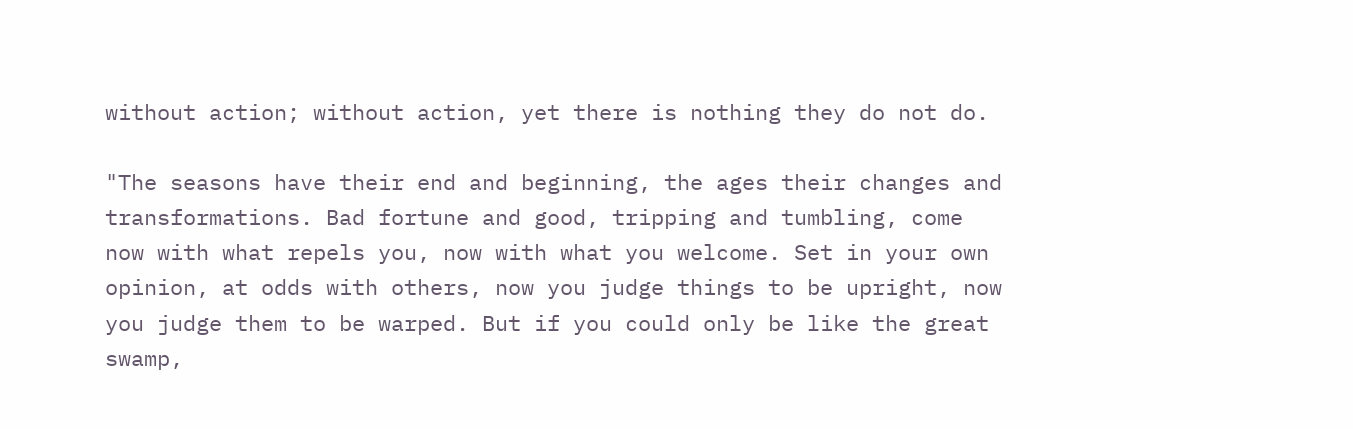without action; without action, yet there is nothing they do not do.

"The seasons have their end and beginning, the ages their changes and transformations. Bad fortune and good, tripping and tumbling, come now with what repels you, now with what you welcome. Set in your own opinion, at odds with others, now you judge things to be upright, now you judge them to be warped. But if you could only be like the great swamp,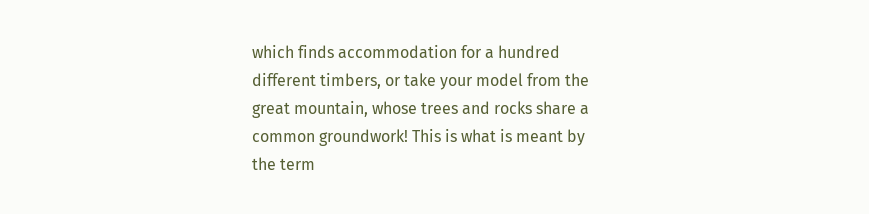which finds accommodation for a hundred different timbers, or take your model from the great mountain, whose trees and rocks share a common groundwork! This is what is meant by the term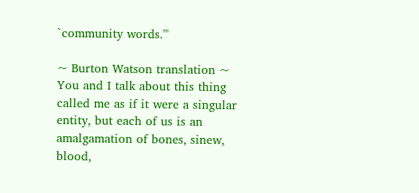`community words.'"

~ Burton Watson translation ~
You and I talk about this thing called me as if it were a singular entity, but each of us is an amalgamation of bones, sinew, blood,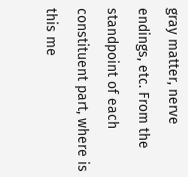gray matter, nerve endings, etc. From the standpoint of each constituent part, where is this me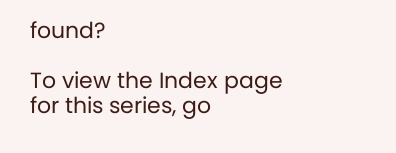found?

To view the Index page for this series, go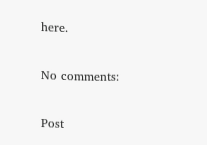here.

No comments:

Post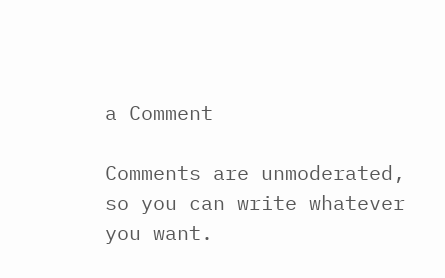a Comment

Comments are unmoderated, so you can write whatever you want.